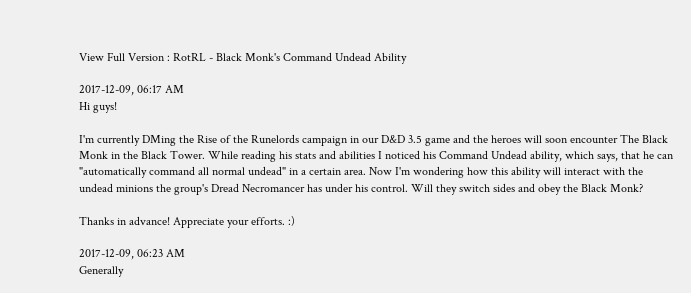View Full Version : RotRL - Black Monk's Command Undead Ability

2017-12-09, 06:17 AM
Hi guys!

I'm currently DMing the Rise of the Runelords campaign in our D&D 3.5 game and the heroes will soon encounter The Black Monk in the Black Tower. While reading his stats and abilities I noticed his Command Undead ability, which says, that he can "automatically command all normal undead" in a certain area. Now I'm wondering how this ability will interact with the undead minions the group's Dread Necromancer has under his control. Will they switch sides and obey the Black Monk?

Thanks in advance! Appreciate your efforts. :)

2017-12-09, 06:23 AM
Generally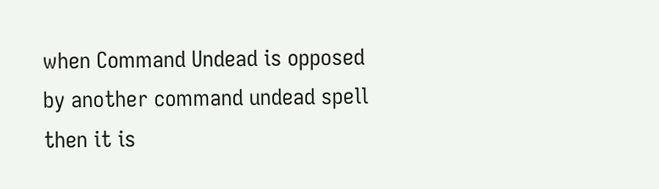when Command Undead is opposed by another command undead spell then it is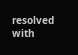resolved with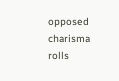opposed charisma rolls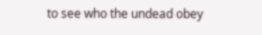to see who the undead obey